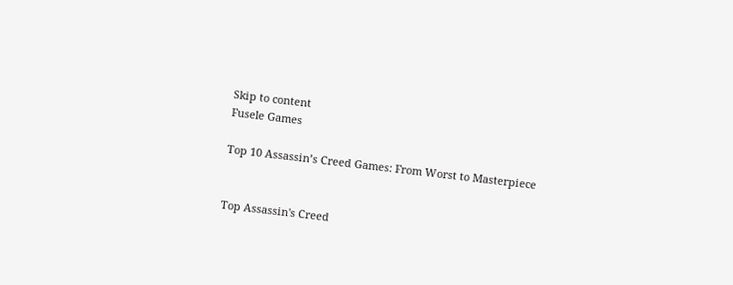Skip to content
Fusele Games

Top 10 Assassin’s Creed Games: From Worst to Masterpiece


Top Assassin's Creed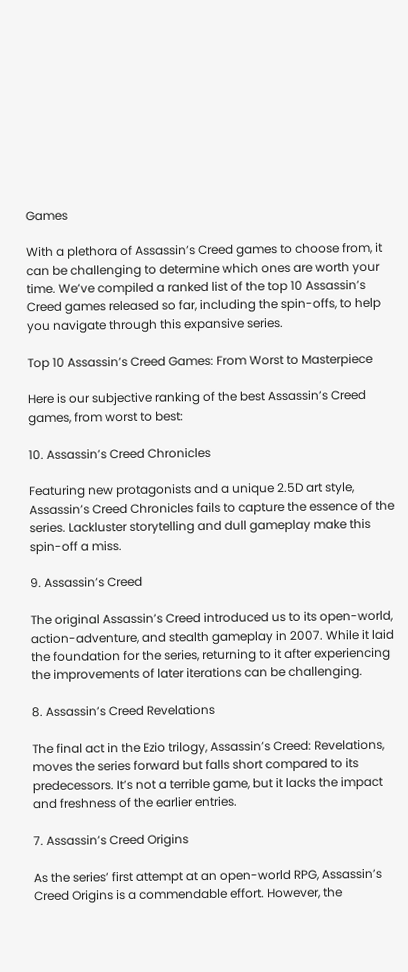Games

With a plethora of Assassin’s Creed games to choose from, it can be challenging to determine which ones are worth your time. We’ve compiled a ranked list of the top 10 Assassin’s Creed games released so far, including the spin-offs, to help you navigate through this expansive series.

Top 10 Assassin’s Creed Games: From Worst to Masterpiece

Here is our subjective ranking of the best Assassin’s Creed games, from worst to best:

10. Assassin’s Creed Chronicles

Featuring new protagonists and a unique 2.5D art style, Assassin’s Creed Chronicles fails to capture the essence of the series. Lackluster storytelling and dull gameplay make this spin-off a miss.

9. Assassin’s Creed

The original Assassin’s Creed introduced us to its open-world, action-adventure, and stealth gameplay in 2007. While it laid the foundation for the series, returning to it after experiencing the improvements of later iterations can be challenging.

8. Assassin’s Creed Revelations

The final act in the Ezio trilogy, Assassin’s Creed: Revelations, moves the series forward but falls short compared to its predecessors. It’s not a terrible game, but it lacks the impact and freshness of the earlier entries.

7. Assassin’s Creed Origins

As the series’ first attempt at an open-world RPG, Assassin’s Creed Origins is a commendable effort. However, the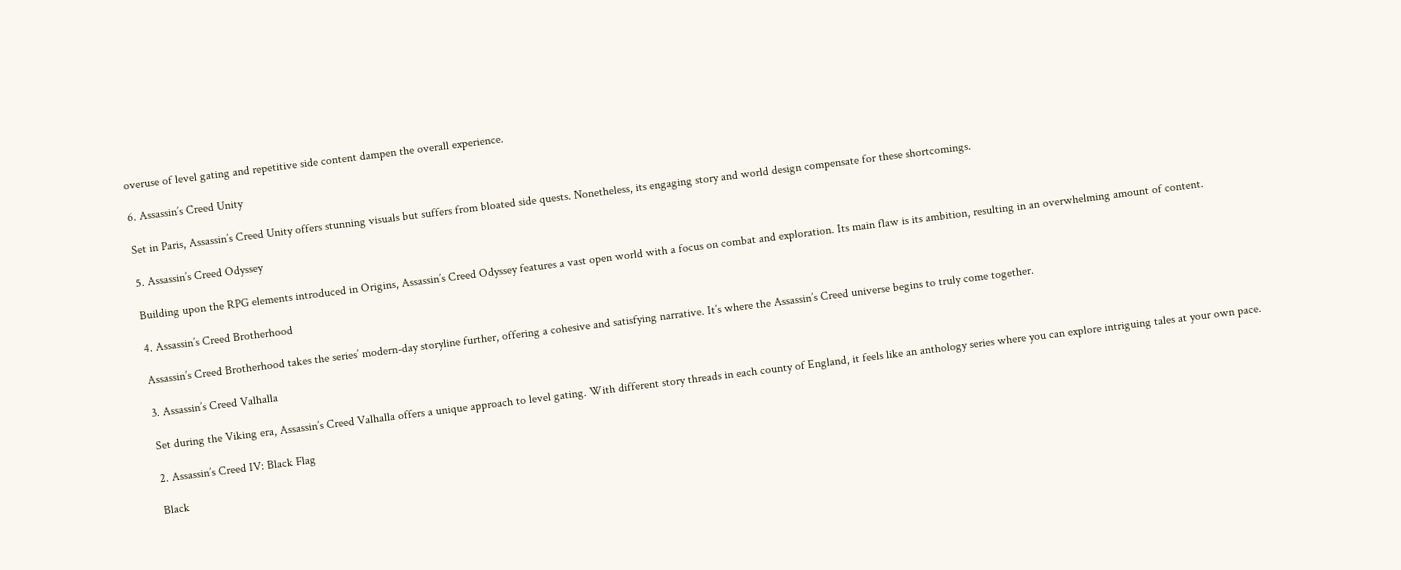overuse of level gating and repetitive side content dampen the overall experience.

6. Assassin’s Creed Unity

Set in Paris, Assassin’s Creed Unity offers stunning visuals but suffers from bloated side quests. Nonetheless, its engaging story and world design compensate for these shortcomings.

5. Assassin’s Creed Odyssey

Building upon the RPG elements introduced in Origins, Assassin’s Creed Odyssey features a vast open world with a focus on combat and exploration. Its main flaw is its ambition, resulting in an overwhelming amount of content.

4. Assassin’s Creed Brotherhood

Assassin’s Creed Brotherhood takes the series’ modern-day storyline further, offering a cohesive and satisfying narrative. It’s where the Assassin’s Creed universe begins to truly come together.

3. Assassin’s Creed Valhalla

Set during the Viking era, Assassin’s Creed Valhalla offers a unique approach to level gating. With different story threads in each county of England, it feels like an anthology series where you can explore intriguing tales at your own pace.

2. Assassin’s Creed IV: Black Flag

Black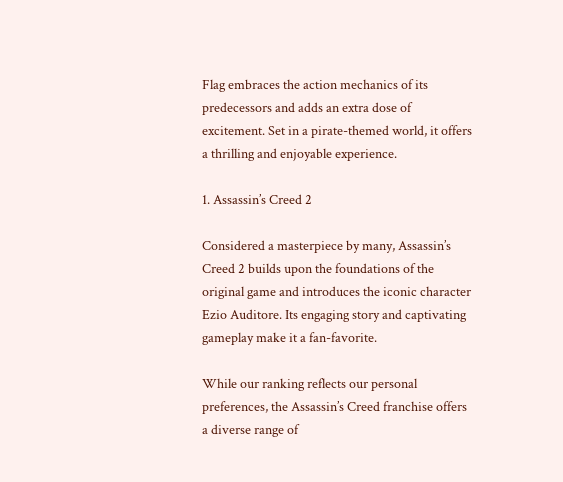Flag embraces the action mechanics of its predecessors and adds an extra dose of excitement. Set in a pirate-themed world, it offers a thrilling and enjoyable experience.

1. Assassin’s Creed 2

Considered a masterpiece by many, Assassin’s Creed 2 builds upon the foundations of the original game and introduces the iconic character Ezio Auditore. Its engaging story and captivating gameplay make it a fan-favorite.

While our ranking reflects our personal preferences, the Assassin’s Creed franchise offers a diverse range of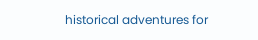historical adventures for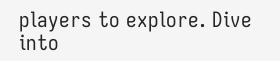players to explore. Dive into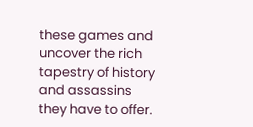these games and uncover the rich tapestry of history and assassins they have to offer.